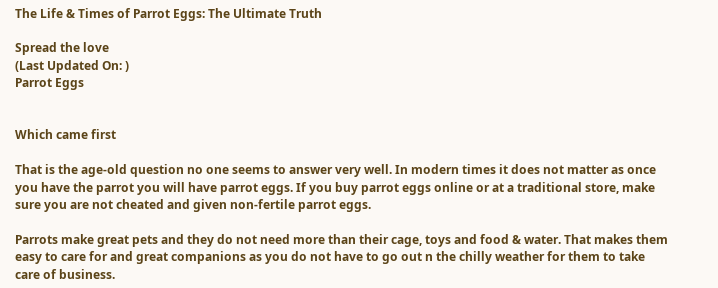The Life & Times of Parrot Eggs: The Ultimate Truth

Spread the love
(Last Updated On: )
Parrot Eggs


Which came first

That is the age-old question no one seems to answer very well. In modern times it does not matter as once you have the parrot you will have parrot eggs. If you buy parrot eggs online or at a traditional store, make sure you are not cheated and given non-fertile parrot eggs.

Parrots make great pets and they do not need more than their cage, toys and food & water. That makes them easy to care for and great companions as you do not have to go out n the chilly weather for them to take care of business.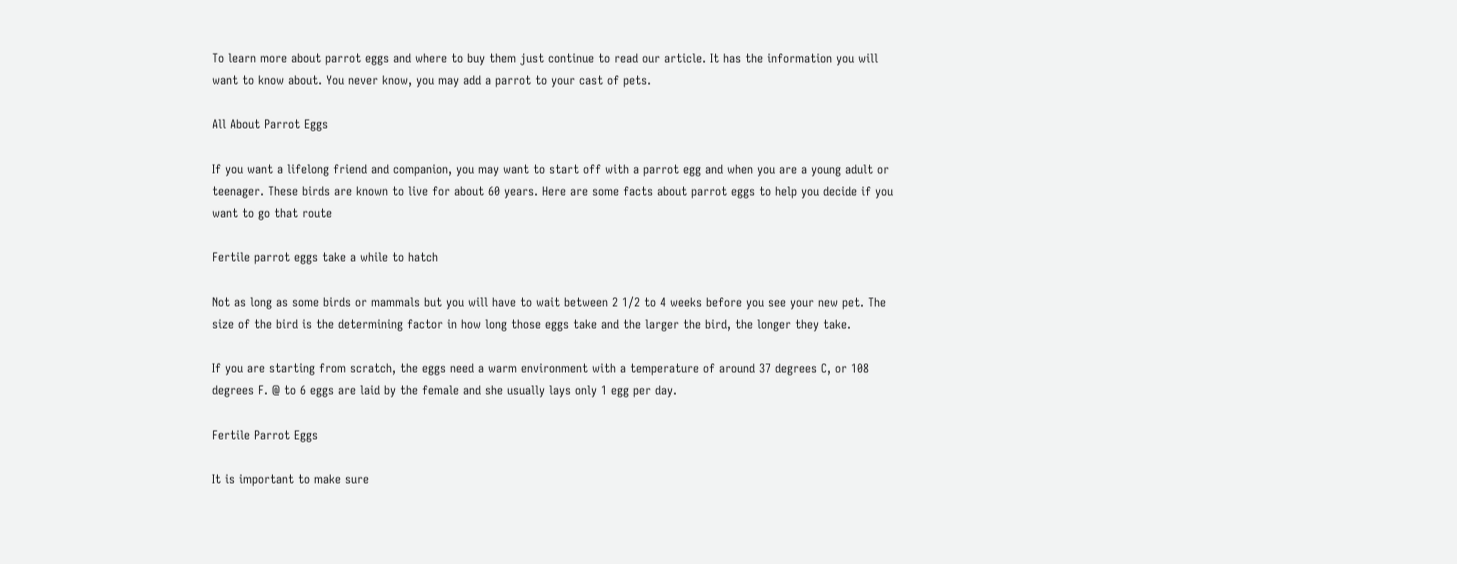To learn more about parrot eggs and where to buy them just continue to read our article. It has the information you will want to know about. You never know, you may add a parrot to your cast of pets.

All About Parrot Eggs

If you want a lifelong friend and companion, you may want to start off with a parrot egg and when you are a young adult or teenager. These birds are known to live for about 60 years. Here are some facts about parrot eggs to help you decide if you want to go that route

Fertile parrot eggs take a while to hatch

Not as long as some birds or mammals but you will have to wait between 2 1/2 to 4 weeks before you see your new pet. The size of the bird is the determining factor in how long those eggs take and the larger the bird, the longer they take.

If you are starting from scratch, the eggs need a warm environment with a temperature of around 37 degrees C, or 108 degrees F. @ to 6 eggs are laid by the female and she usually lays only 1 egg per day.

Fertile Parrot Eggs

It is important to make sure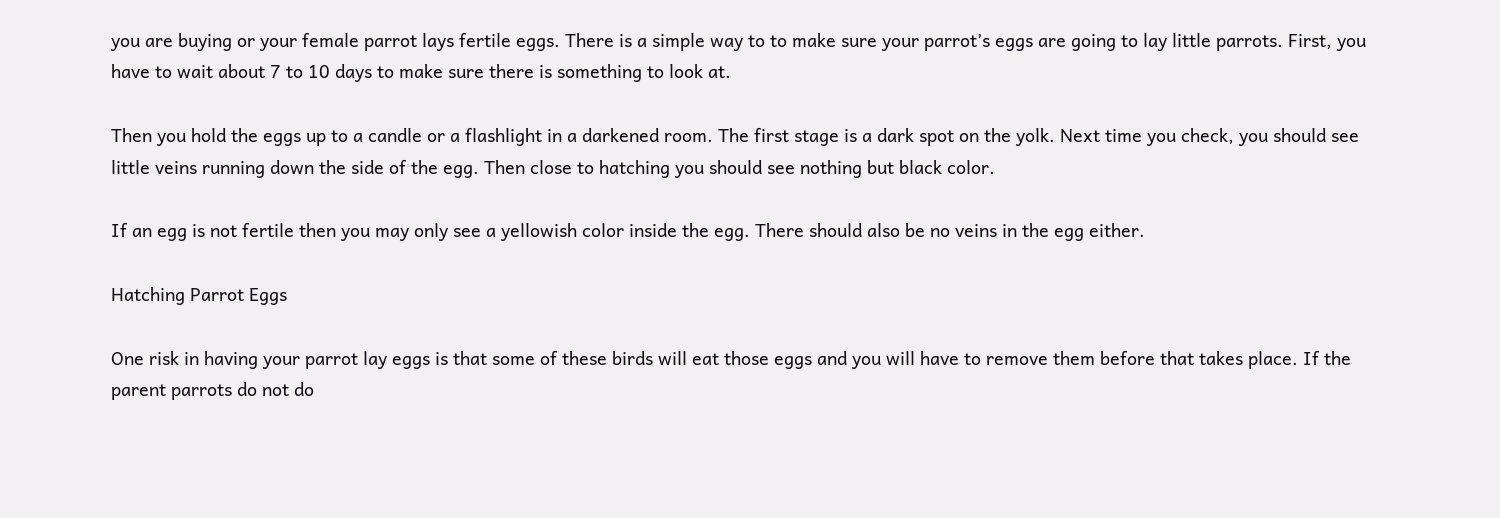you are buying or your female parrot lays fertile eggs. There is a simple way to to make sure your parrot’s eggs are going to lay little parrots. First, you have to wait about 7 to 10 days to make sure there is something to look at.

Then you hold the eggs up to a candle or a flashlight in a darkened room. The first stage is a dark spot on the yolk. Next time you check, you should see little veins running down the side of the egg. Then close to hatching you should see nothing but black color.

If an egg is not fertile then you may only see a yellowish color inside the egg. There should also be no veins in the egg either.

Hatching Parrot Eggs

One risk in having your parrot lay eggs is that some of these birds will eat those eggs and you will have to remove them before that takes place. If the parent parrots do not do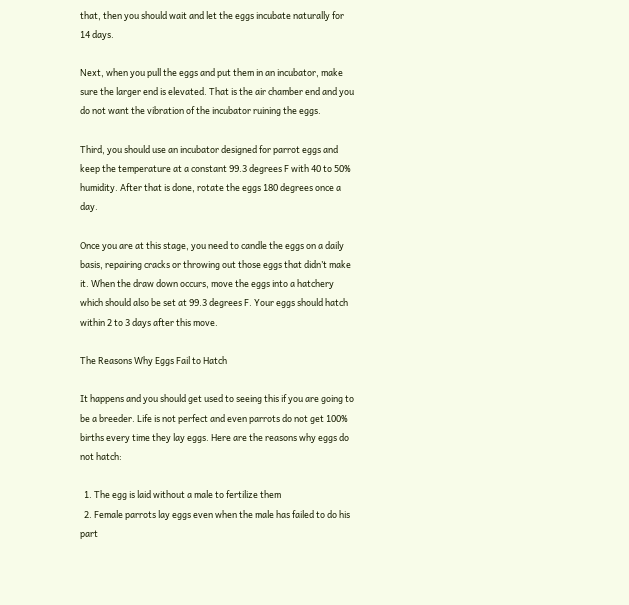that, then you should wait and let the eggs incubate naturally for 14 days.

Next, when you pull the eggs and put them in an incubator, make sure the larger end is elevated. That is the air chamber end and you do not want the vibration of the incubator ruining the eggs.

Third, you should use an incubator designed for parrot eggs and keep the temperature at a constant 99.3 degrees F with 40 to 50% humidity. After that is done, rotate the eggs 180 degrees once a day.

Once you are at this stage, you need to candle the eggs on a daily basis, repairing cracks or throwing out those eggs that didn’t make it. When the draw down occurs, move the eggs into a hatchery which should also be set at 99.3 degrees F. Your eggs should hatch within 2 to 3 days after this move.

The Reasons Why Eggs Fail to Hatch

It happens and you should get used to seeing this if you are going to be a breeder. Life is not perfect and even parrots do not get 100% births every time they lay eggs. Here are the reasons why eggs do not hatch:

  1. The egg is laid without a male to fertilize them
  2. Female parrots lay eggs even when the male has failed to do his part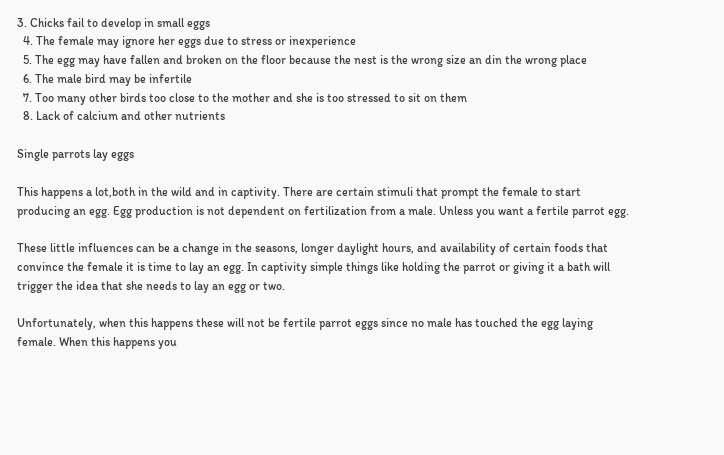3. Chicks fail to develop in small eggs
  4. The female may ignore her eggs due to stress or inexperience
  5. The egg may have fallen and broken on the floor because the nest is the wrong size an din the wrong place
  6. The male bird may be infertile
  7. Too many other birds too close to the mother and she is too stressed to sit on them
  8. Lack of calcium and other nutrients

Single parrots lay eggs

This happens a lot,both in the wild and in captivity. There are certain stimuli that prompt the female to start producing an egg. Egg production is not dependent on fertilization from a male. Unless you want a fertile parrot egg.

These little influences can be a change in the seasons, longer daylight hours, and availability of certain foods that convince the female it is time to lay an egg. In captivity simple things like holding the parrot or giving it a bath will trigger the idea that she needs to lay an egg or two.

Unfortunately, when this happens these will not be fertile parrot eggs since no male has touched the egg laying female. When this happens you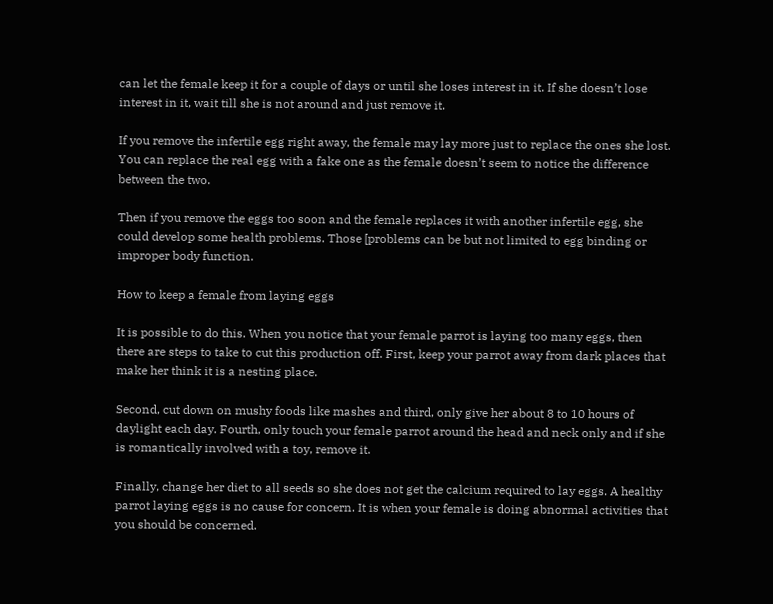can let the female keep it for a couple of days or until she loses interest in it. If she doesn’t lose interest in it, wait till she is not around and just remove it.

If you remove the infertile egg right away, the female may lay more just to replace the ones she lost. You can replace the real egg with a fake one as the female doesn’t seem to notice the difference between the two.

Then if you remove the eggs too soon and the female replaces it with another infertile egg, she could develop some health problems. Those [problems can be but not limited to egg binding or improper body function.

How to keep a female from laying eggs

It is possible to do this. When you notice that your female parrot is laying too many eggs, then there are steps to take to cut this production off. First, keep your parrot away from dark places that make her think it is a nesting place.

Second, cut down on mushy foods like mashes and third, only give her about 8 to 10 hours of daylight each day. Fourth, only touch your female parrot around the head and neck only and if she is romantically involved with a toy, remove it.

Finally, change her diet to all seeds so she does not get the calcium required to lay eggs. A healthy parrot laying eggs is no cause for concern. It is when your female is doing abnormal activities that you should be concerned.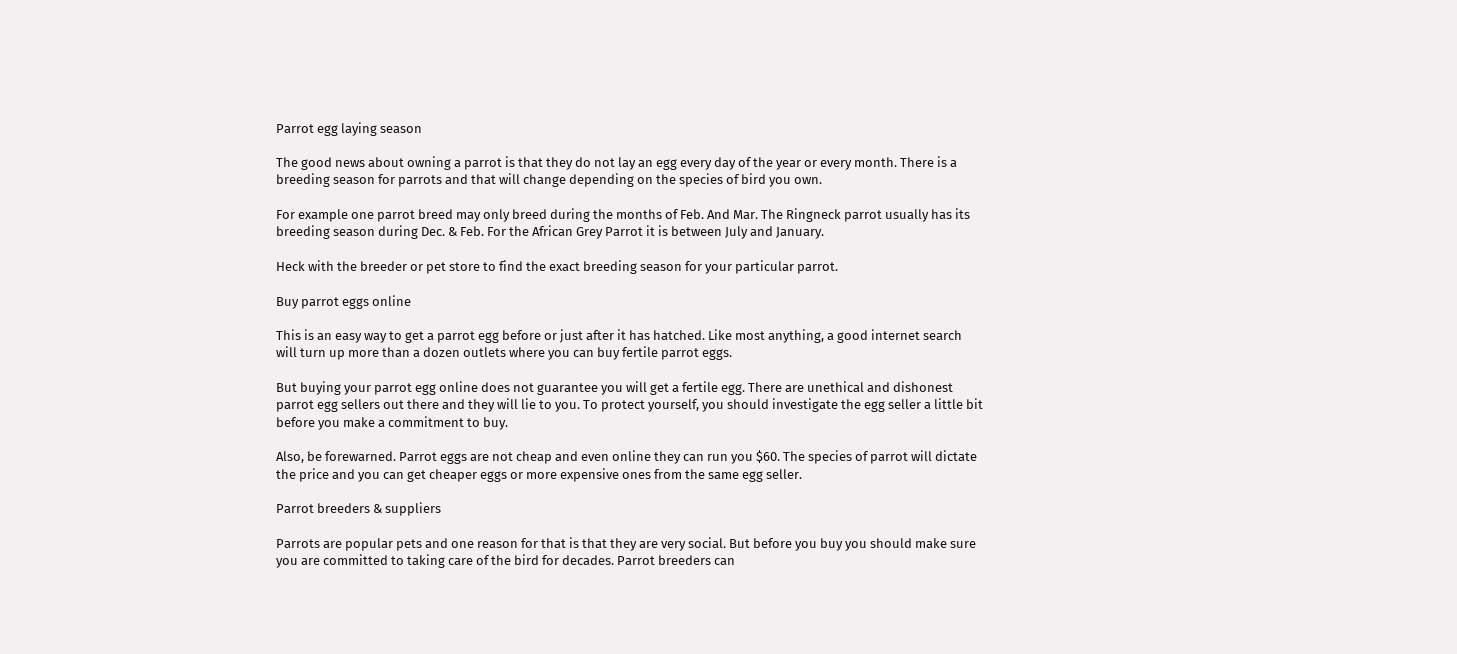Parrot egg laying season

The good news about owning a parrot is that they do not lay an egg every day of the year or every month. There is a breeding season for parrots and that will change depending on the species of bird you own.

For example one parrot breed may only breed during the months of Feb. And Mar. The Ringneck parrot usually has its breeding season during Dec. & Feb. For the African Grey Parrot it is between July and January.

Heck with the breeder or pet store to find the exact breeding season for your particular parrot.

Buy parrot eggs online

This is an easy way to get a parrot egg before or just after it has hatched. Like most anything, a good internet search will turn up more than a dozen outlets where you can buy fertile parrot eggs.

But buying your parrot egg online does not guarantee you will get a fertile egg. There are unethical and dishonest parrot egg sellers out there and they will lie to you. To protect yourself, you should investigate the egg seller a little bit before you make a commitment to buy.

Also, be forewarned. Parrot eggs are not cheap and even online they can run you $60. The species of parrot will dictate the price and you can get cheaper eggs or more expensive ones from the same egg seller.

Parrot breeders & suppliers

Parrots are popular pets and one reason for that is that they are very social. But before you buy you should make sure you are committed to taking care of the bird for decades. Parrot breeders can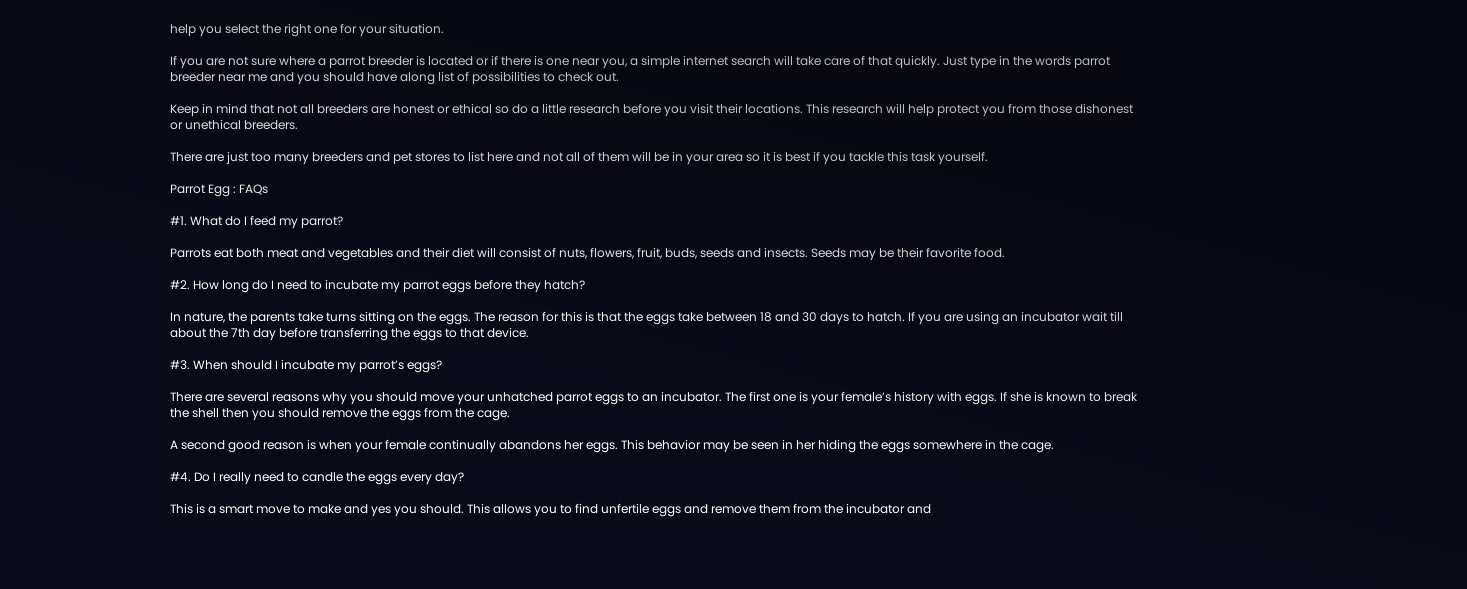help you select the right one for your situation.

If you are not sure where a parrot breeder is located or if there is one near you, a simple internet search will take care of that quickly. Just type in the words parrot breeder near me and you should have along list of possibilities to check out.

Keep in mind that not all breeders are honest or ethical so do a little research before you visit their locations. This research will help protect you from those dishonest or unethical breeders.

There are just too many breeders and pet stores to list here and not all of them will be in your area so it is best if you tackle this task yourself.

Parrot Egg : FAQs

#1. What do I feed my parrot?

Parrots eat both meat and vegetables and their diet will consist of nuts, flowers, fruit, buds, seeds and insects. Seeds may be their favorite food.

#2. How long do I need to incubate my parrot eggs before they hatch?

In nature, the parents take turns sitting on the eggs. The reason for this is that the eggs take between 18 and 30 days to hatch. If you are using an incubator wait till about the 7th day before transferring the eggs to that device.

#3. When should I incubate my parrot’s eggs?

There are several reasons why you should move your unhatched parrot eggs to an incubator. The first one is your female’s history with eggs. If she is known to break the shell then you should remove the eggs from the cage.

A second good reason is when your female continually abandons her eggs. This behavior may be seen in her hiding the eggs somewhere in the cage.

#4. Do I really need to candle the eggs every day?

This is a smart move to make and yes you should. This allows you to find unfertile eggs and remove them from the incubator and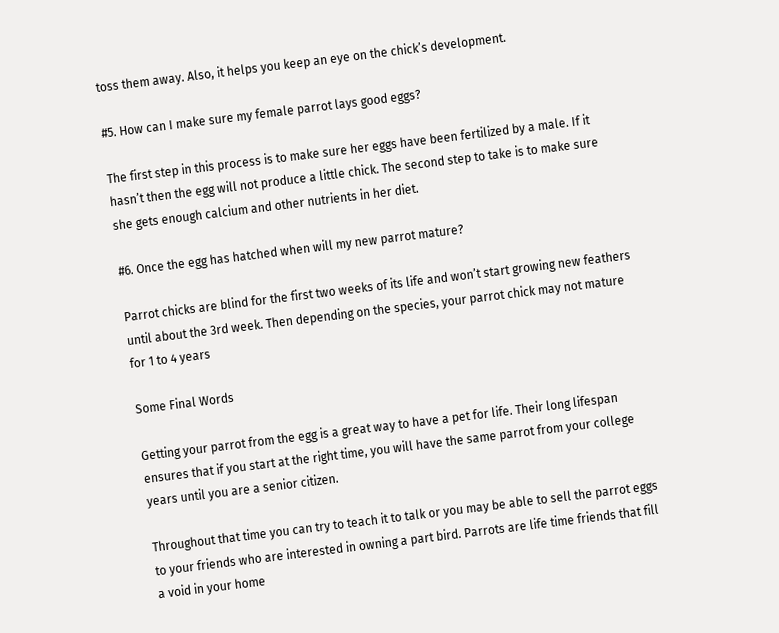toss them away. Also, it helps you keep an eye on the chick’s development.

#5. How can I make sure my female parrot lays good eggs?

The first step in this process is to make sure her eggs have been fertilized by a male. If it hasn’t then the egg will not produce a little chick. The second step to take is to make sure she gets enough calcium and other nutrients in her diet.

#6. Once the egg has hatched when will my new parrot mature?

Parrot chicks are blind for the first two weeks of its life and won’t start growing new feathers until about the 3rd week. Then depending on the species, your parrot chick may not mature for 1 to 4 years

Some Final Words

Getting your parrot from the egg is a great way to have a pet for life. Their long lifespan ensures that if you start at the right time, you will have the same parrot from your college years until you are a senior citizen.

Throughout that time you can try to teach it to talk or you may be able to sell the parrot eggs to your friends who are interested in owning a part bird. Parrots are life time friends that fill a void in your home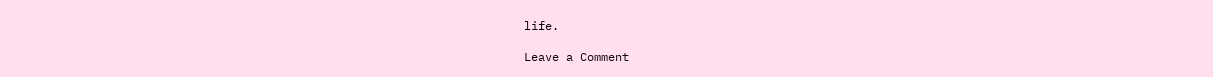life.

Leave a Comment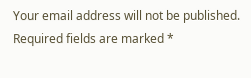Your email address will not be published. Required fields are marked *